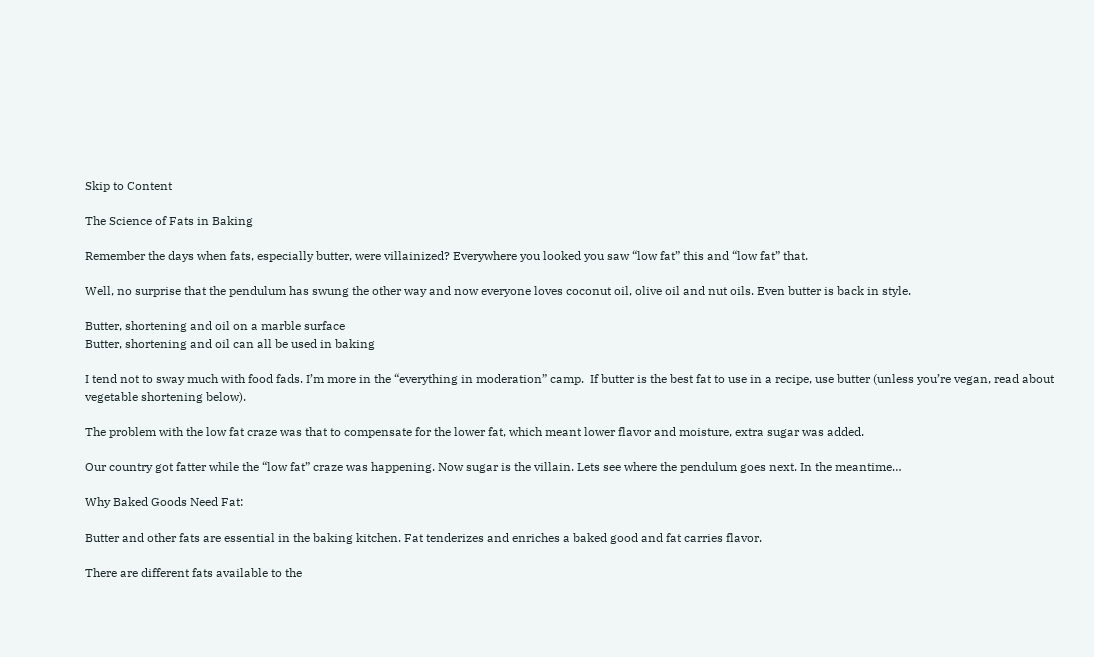Skip to Content

The Science of Fats in Baking

Remember the days when fats, especially butter, were villainized? Everywhere you looked you saw “low fat” this and “low fat” that.

Well, no surprise that the pendulum has swung the other way and now everyone loves coconut oil, olive oil and nut oils. Even butter is back in style.

Butter, shortening and oil on a marble surface
Butter, shortening and oil can all be used in baking

I tend not to sway much with food fads. I’m more in the “everything in moderation” camp.  If butter is the best fat to use in a recipe, use butter (unless you’re vegan, read about vegetable shortening below).

The problem with the low fat craze was that to compensate for the lower fat, which meant lower flavor and moisture, extra sugar was added.

Our country got fatter while the “low fat” craze was happening. Now sugar is the villain. Lets see where the pendulum goes next. In the meantime…

Why Baked Goods Need Fat:

Butter and other fats are essential in the baking kitchen. Fat tenderizes and enriches a baked good and fat carries flavor.

There are different fats available to the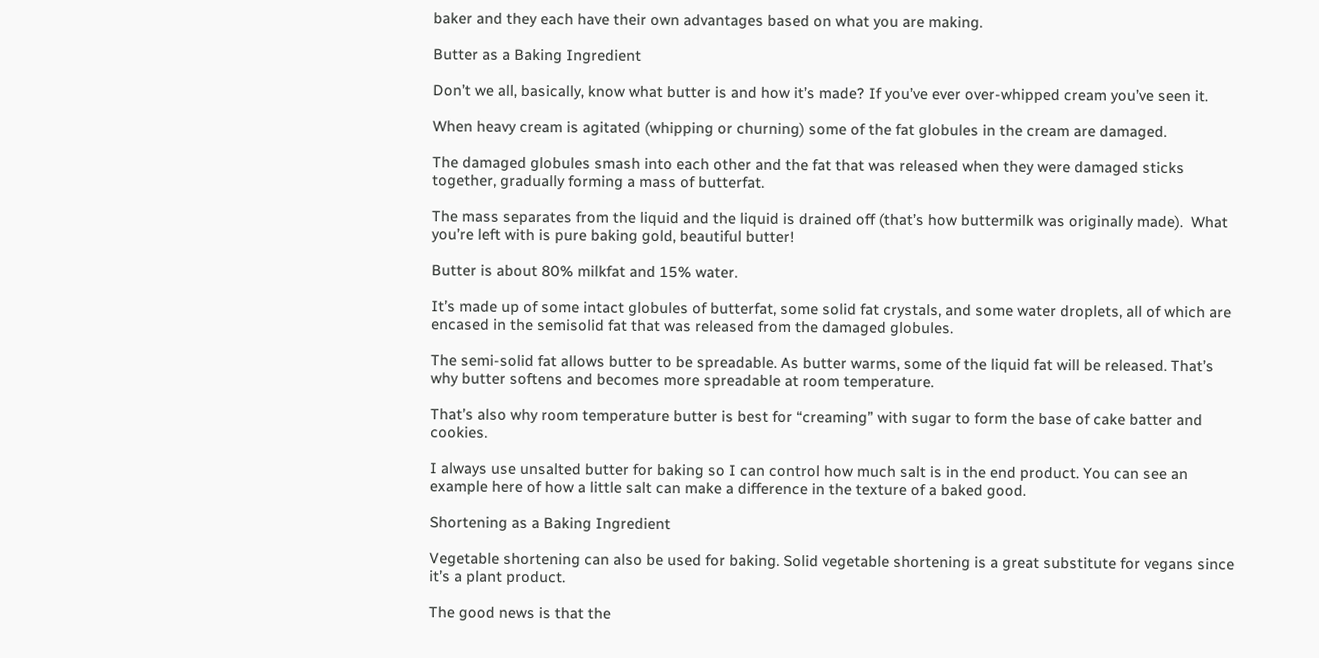baker and they each have their own advantages based on what you are making.

Butter as a Baking Ingredient

Don’t we all, basically, know what butter is and how it’s made? If you’ve ever over-whipped cream you’ve seen it.

When heavy cream is agitated (whipping or churning) some of the fat globules in the cream are damaged.

The damaged globules smash into each other and the fat that was released when they were damaged sticks together, gradually forming a mass of butterfat.

The mass separates from the liquid and the liquid is drained off (that’s how buttermilk was originally made).  What you’re left with is pure baking gold, beautiful butter!

Butter is about 80% milkfat and 15% water.

It’s made up of some intact globules of butterfat, some solid fat crystals, and some water droplets, all of which are encased in the semisolid fat that was released from the damaged globules.

The semi-solid fat allows butter to be spreadable. As butter warms, some of the liquid fat will be released. That’s why butter softens and becomes more spreadable at room temperature.

That’s also why room temperature butter is best for “creaming” with sugar to form the base of cake batter and cookies.

I always use unsalted butter for baking so I can control how much salt is in the end product. You can see an example here of how a little salt can make a difference in the texture of a baked good.

Shortening as a Baking Ingredient

Vegetable shortening can also be used for baking. Solid vegetable shortening is a great substitute for vegans since it’s a plant product.

The good news is that the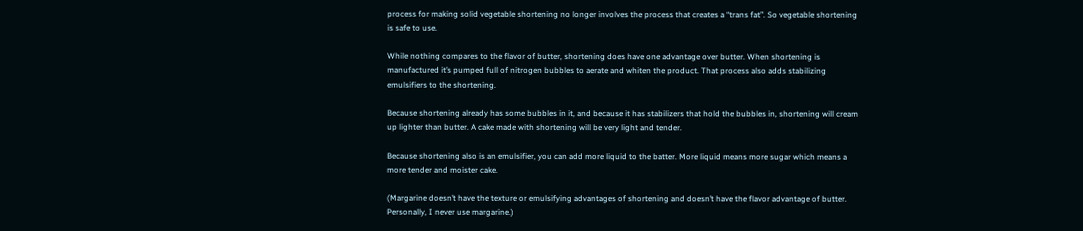process for making solid vegetable shortening no longer involves the process that creates a “trans fat”. So vegetable shortening is safe to use.

While nothing compares to the flavor of butter, shortening does have one advantage over butter. When shortening is manufactured it’s pumped full of nitrogen bubbles to aerate and whiten the product. That process also adds stabilizing emulsifiers to the shortening.

Because shortening already has some bubbles in it, and because it has stabilizers that hold the bubbles in, shortening will cream up lighter than butter. A cake made with shortening will be very light and tender.

Because shortening also is an emulsifier, you can add more liquid to the batter. More liquid means more sugar which means a more tender and moister cake.

(Margarine doesn’t have the texture or emulsifying advantages of shortening and doesn’t have the flavor advantage of butter. Personally, I never use margarine.)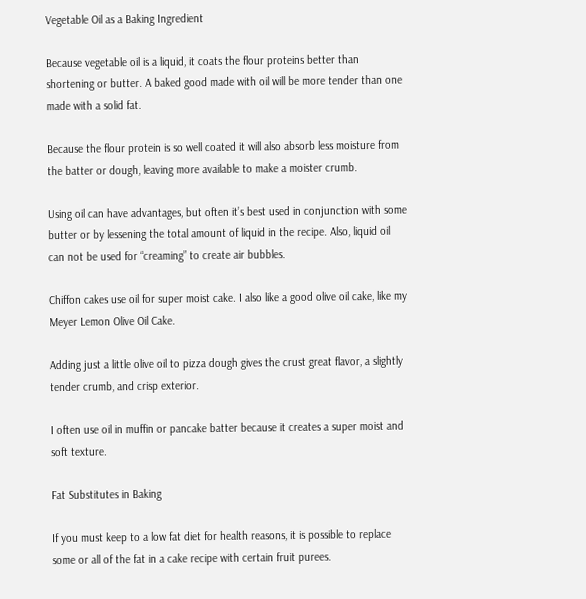Vegetable Oil as a Baking Ingredient

Because vegetable oil is a liquid, it coats the flour proteins better than shortening or butter. A baked good made with oil will be more tender than one made with a solid fat.

Because the flour protein is so well coated it will also absorb less moisture from the batter or dough, leaving more available to make a moister crumb.

Using oil can have advantages, but often it’s best used in conjunction with some butter or by lessening the total amount of liquid in the recipe. Also, liquid oil can not be used for “creaming” to create air bubbles.

Chiffon cakes use oil for super moist cake. I also like a good olive oil cake, like my Meyer Lemon Olive Oil Cake.

Adding just a little olive oil to pizza dough gives the crust great flavor, a slightly tender crumb, and crisp exterior.

I often use oil in muffin or pancake batter because it creates a super moist and soft texture.

Fat Substitutes in Baking

If you must keep to a low fat diet for health reasons, it is possible to replace some or all of the fat in a cake recipe with certain fruit purees.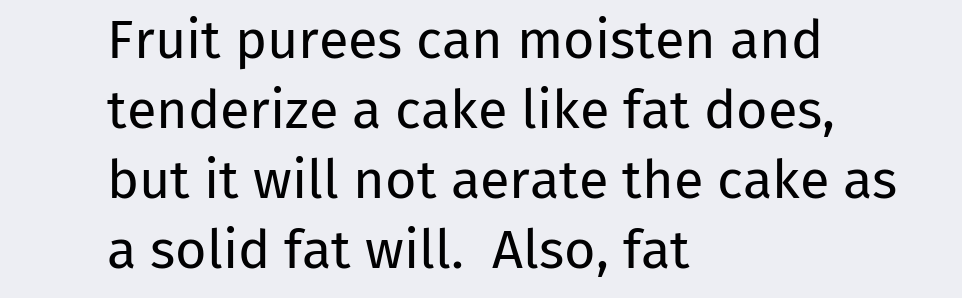Fruit purees can moisten and tenderize a cake like fat does, but it will not aerate the cake as a solid fat will.  Also, fat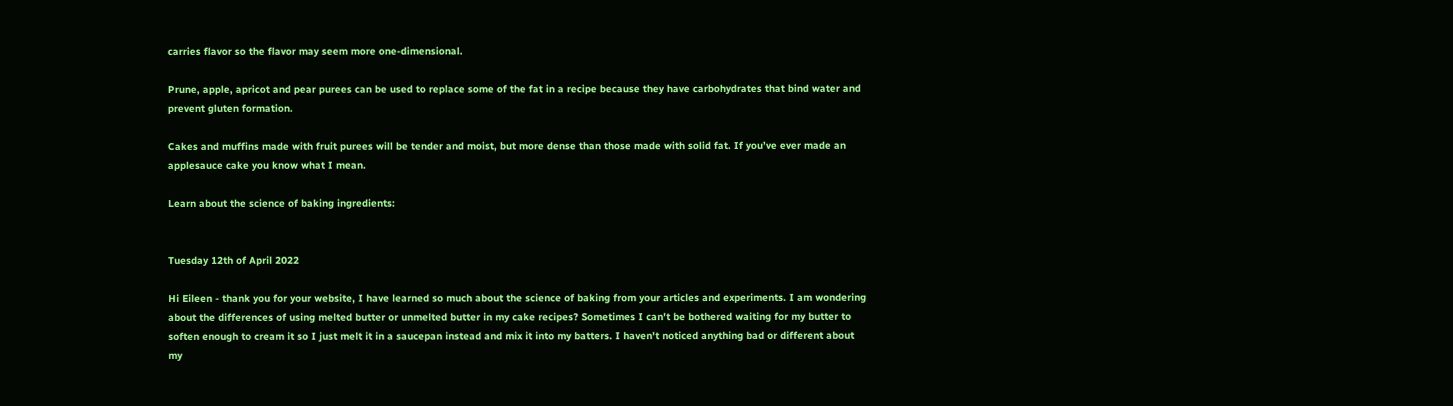carries flavor so the flavor may seem more one-dimensional.

Prune, apple, apricot and pear purees can be used to replace some of the fat in a recipe because they have carbohydrates that bind water and prevent gluten formation.

Cakes and muffins made with fruit purees will be tender and moist, but more dense than those made with solid fat. If you’ve ever made an applesauce cake you know what I mean.

Learn about the science of baking ingredients:


Tuesday 12th of April 2022

Hi Eileen - thank you for your website, I have learned so much about the science of baking from your articles and experiments. I am wondering about the differences of using melted butter or unmelted butter in my cake recipes? Sometimes I can't be bothered waiting for my butter to soften enough to cream it so I just melt it in a saucepan instead and mix it into my batters. I haven't noticed anything bad or different about my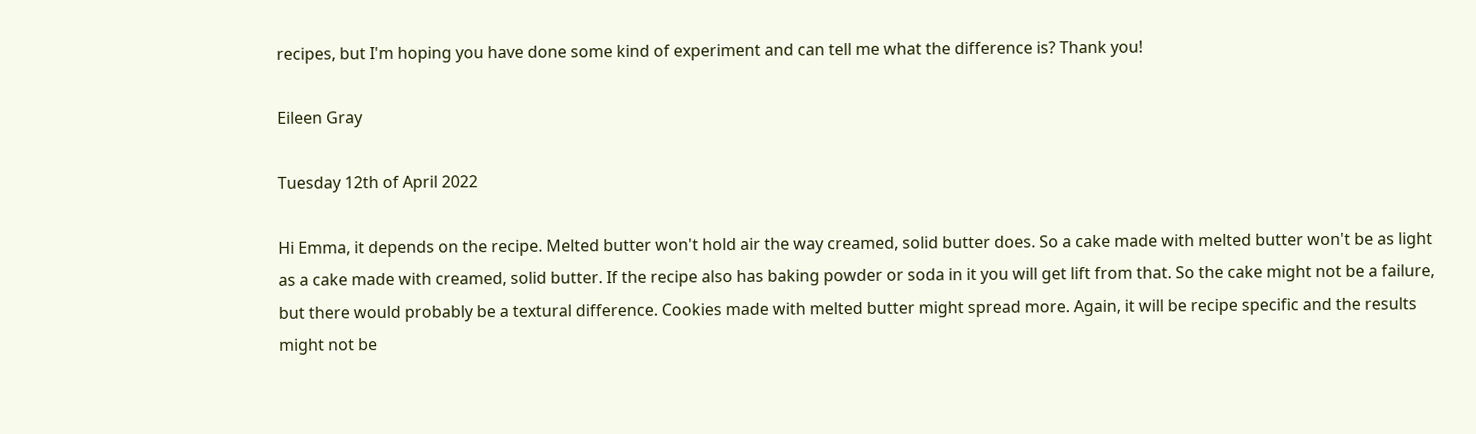recipes, but I'm hoping you have done some kind of experiment and can tell me what the difference is? Thank you!

Eileen Gray

Tuesday 12th of April 2022

Hi Emma, it depends on the recipe. Melted butter won't hold air the way creamed, solid butter does. So a cake made with melted butter won't be as light as a cake made with creamed, solid butter. If the recipe also has baking powder or soda in it you will get lift from that. So the cake might not be a failure, but there would probably be a textural difference. Cookies made with melted butter might spread more. Again, it will be recipe specific and the results might not be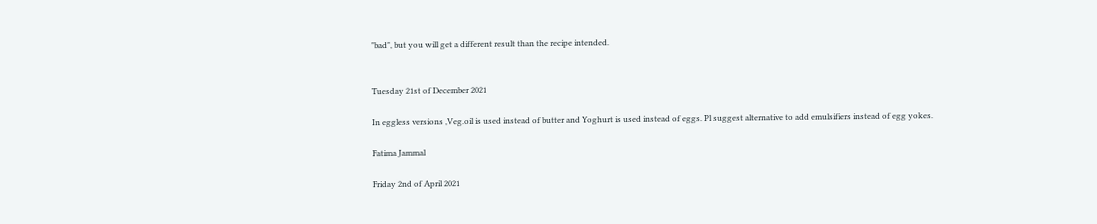"bad", but you will get a different result than the recipe intended.


Tuesday 21st of December 2021

In eggless versions ,Veg.oil is used instead of butter and Yoghurt is used instead of eggs. Pl suggest alternative to add emulsifiers instead of egg yokes.

Fatima Jammal

Friday 2nd of April 2021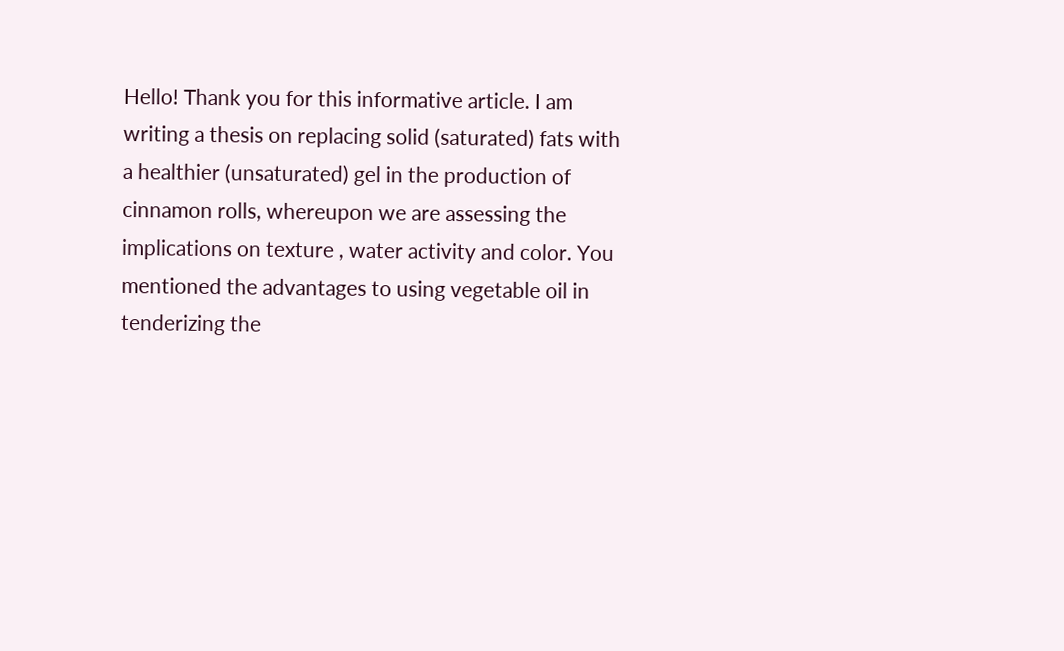Hello! Thank you for this informative article. I am writing a thesis on replacing solid (saturated) fats with a healthier (unsaturated) gel in the production of cinnamon rolls, whereupon we are assessing the implications on texture , water activity and color. You mentioned the advantages to using vegetable oil in tenderizing the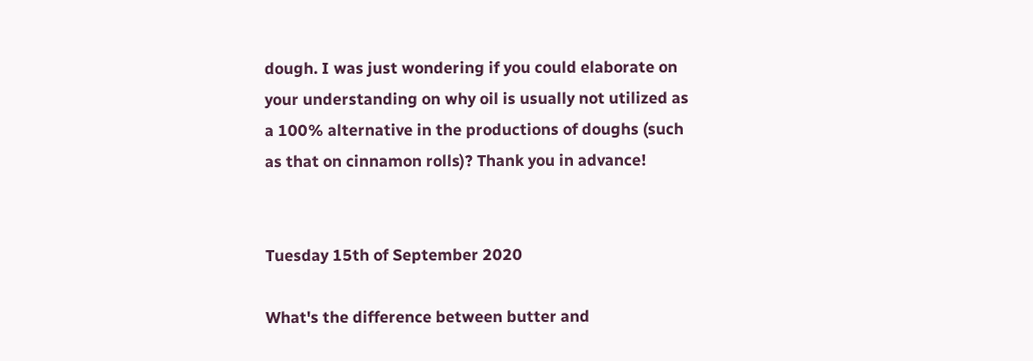dough. I was just wondering if you could elaborate on your understanding on why oil is usually not utilized as a 100% alternative in the productions of doughs (such as that on cinnamon rolls)? Thank you in advance!


Tuesday 15th of September 2020

What's the difference between butter and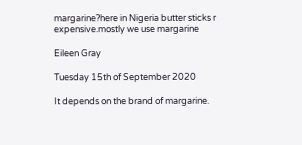margarine?here in Nigeria butter sticks r expensive.mostly we use margarine

Eileen Gray

Tuesday 15th of September 2020

It depends on the brand of margarine.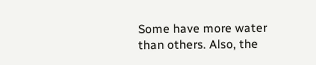Some have more water than others. Also, the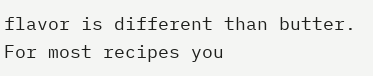flavor is different than butter. For most recipes you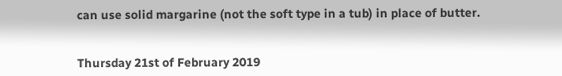can use solid margarine (not the soft type in a tub) in place of butter.


Thursday 21st of February 2019